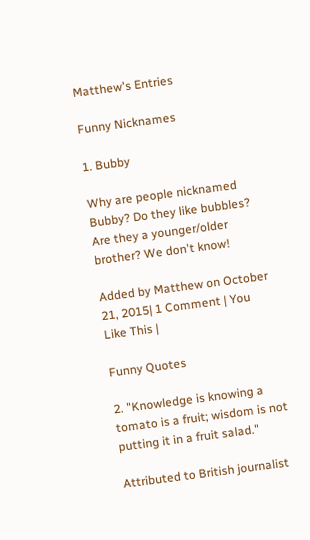Matthew's Entries

Funny Nicknames

1. Bubby

Why are people nicknamed Bubby? Do they like bubbles? Are they a younger/older brother? We don't know!

Added by Matthew on October 21, 2015| 1 Comment | You Like This |

Funny Quotes

2. "Knowledge is knowing a tomato is a fruit; wisdom is not putting it in a fruit salad."

Attributed to British journalist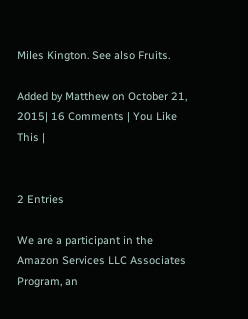Miles Kington. See also Fruits.

Added by Matthew on October 21, 2015| 16 Comments | You Like This |


2 Entries

We are a participant in the Amazon Services LLC Associates Program, an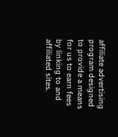affiliate advertising program designed to provide a means for us to earn fees by linking to and affiliated sites.